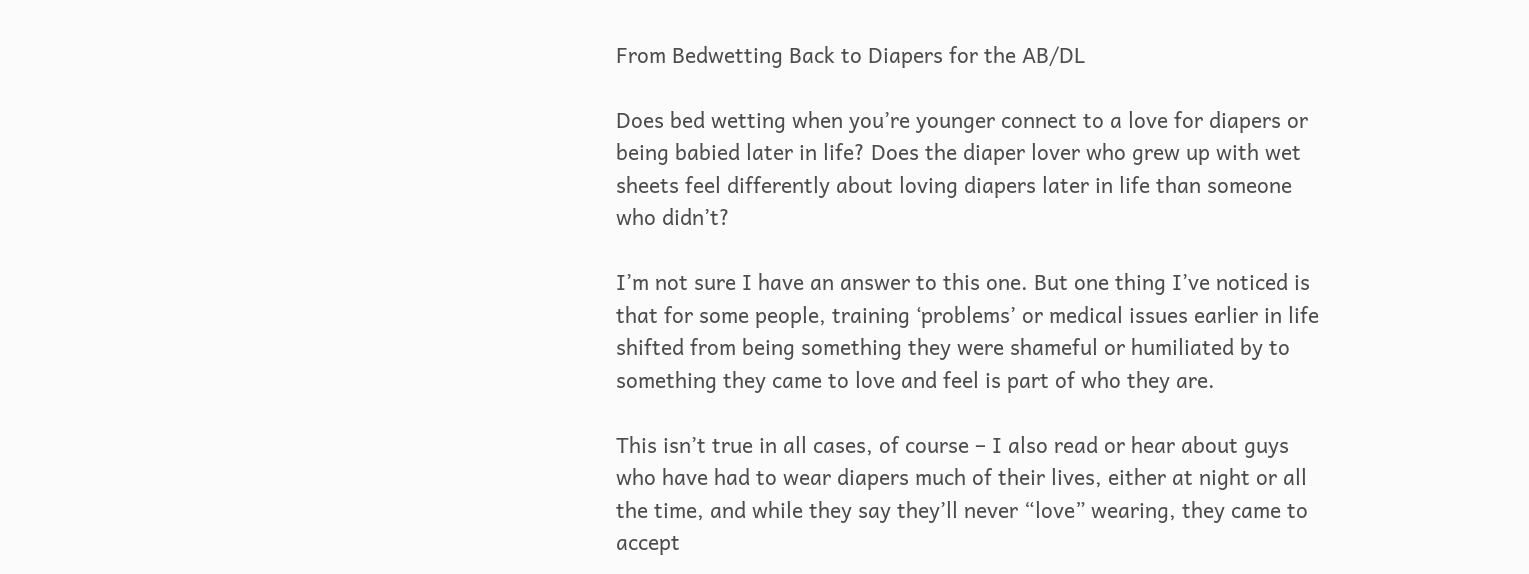From Bedwetting Back to Diapers for the AB/DL

Does bed wetting when you’re younger connect to a love for diapers or being babied later in life? Does the diaper lover who grew up with wet sheets feel differently about loving diapers later in life than someone who didn’t?

I’m not sure I have an answer to this one. But one thing I’ve noticed is that for some people, training ‘problems’ or medical issues earlier in life shifted from being something they were shameful or humiliated by to something they came to love and feel is part of who they are.

This isn’t true in all cases, of course – I also read or hear about guys who have had to wear diapers much of their lives, either at night or all the time, and while they say they’ll never “love” wearing, they came to accept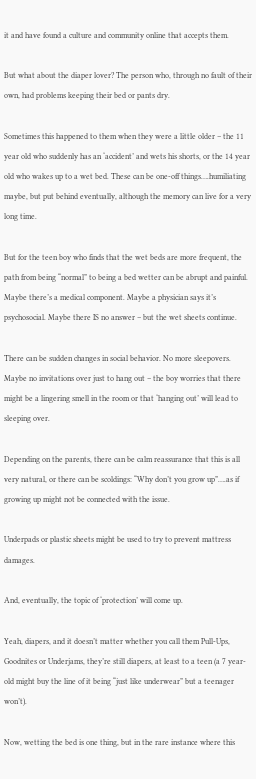it and have found a culture and community online that accepts them.

But what about the diaper lover? The person who, through no fault of their own, had problems keeping their bed or pants dry.

Sometimes this happened to them when they were a little older – the 11 year old who suddenly has an ‘accident’ and wets his shorts, or the 14 year old who wakes up to a wet bed. These can be one-off things….humiliating maybe, but put behind eventually, although the memory can live for a very long time.

But for the teen boy who finds that the wet beds are more frequent, the path from being “normal” to being a bed wetter can be abrupt and painful. Maybe there’s a medical component. Maybe a physician says it’s psychosocial. Maybe there IS no answer – but the wet sheets continue.

There can be sudden changes in social behavior. No more sleepovers. Maybe no invitations over just to hang out – the boy worries that there might be a lingering smell in the room or that ‘hanging out’ will lead to sleeping over.

Depending on the parents, there can be calm reassurance that this is all very natural, or there can be scoldings: “Why don’t you grow up”….as if growing up might not be connected with the issue.

Underpads or plastic sheets might be used to try to prevent mattress damages.

And, eventually, the topic of ‘protection’ will come up.

Yeah, diapers, and it doesn’t matter whether you call them Pull-Ups, Goodnites or Underjams, they’re still diapers, at least to a teen (a 7 year-old might buy the line of it being “just like underwear” but a teenager won’t).

Now, wetting the bed is one thing, but in the rare instance where this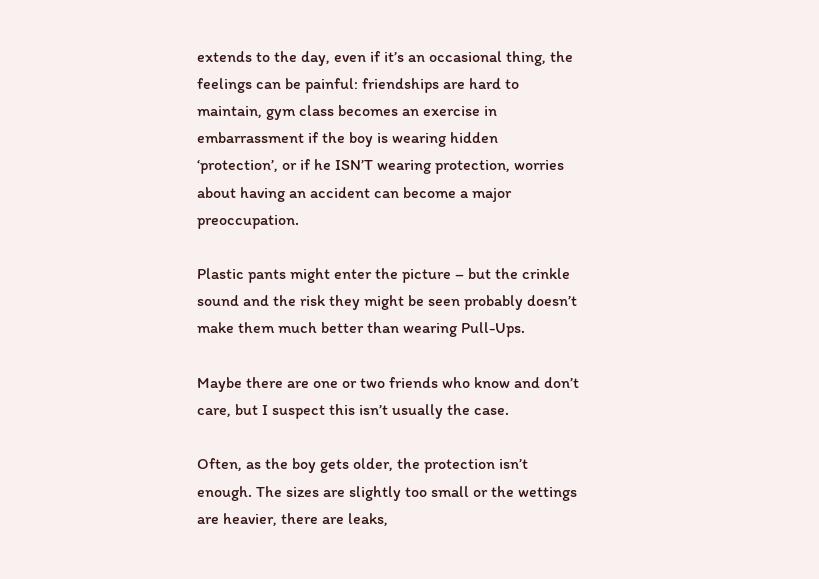extends to the day, even if it’s an occasional thing, the feelings can be painful: friendships are hard to maintain, gym class becomes an exercise in embarrassment if the boy is wearing hidden ‘protection’, or if he ISN’T wearing protection, worries about having an accident can become a major preoccupation.

Plastic pants might enter the picture – but the crinkle sound and the risk they might be seen probably doesn’t make them much better than wearing Pull-Ups.

Maybe there are one or two friends who know and don’t care, but I suspect this isn’t usually the case.

Often, as the boy gets older, the protection isn’t enough. The sizes are slightly too small or the wettings are heavier, there are leaks,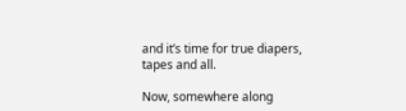and it’s time for true diapers, tapes and all.

Now, somewhere along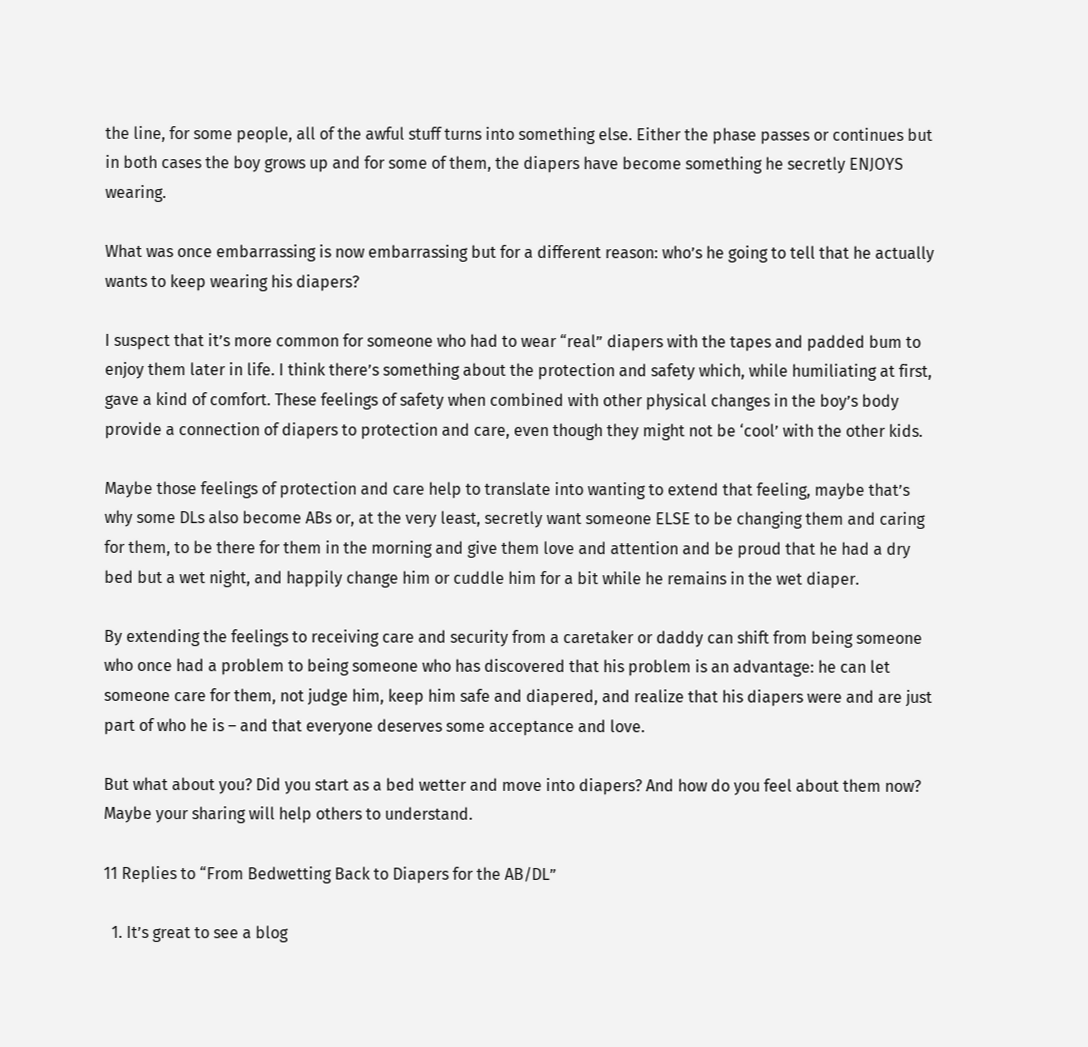the line, for some people, all of the awful stuff turns into something else. Either the phase passes or continues but in both cases the boy grows up and for some of them, the diapers have become something he secretly ENJOYS wearing.

What was once embarrassing is now embarrassing but for a different reason: who’s he going to tell that he actually wants to keep wearing his diapers?

I suspect that it’s more common for someone who had to wear “real” diapers with the tapes and padded bum to enjoy them later in life. I think there’s something about the protection and safety which, while humiliating at first, gave a kind of comfort. These feelings of safety when combined with other physical changes in the boy’s body provide a connection of diapers to protection and care, even though they might not be ‘cool’ with the other kids.

Maybe those feelings of protection and care help to translate into wanting to extend that feeling, maybe that’s why some DLs also become ABs or, at the very least, secretly want someone ELSE to be changing them and caring for them, to be there for them in the morning and give them love and attention and be proud that he had a dry bed but a wet night, and happily change him or cuddle him for a bit while he remains in the wet diaper.

By extending the feelings to receiving care and security from a caretaker or daddy can shift from being someone who once had a problem to being someone who has discovered that his problem is an advantage: he can let someone care for them, not judge him, keep him safe and diapered, and realize that his diapers were and are just part of who he is – and that everyone deserves some acceptance and love.

But what about you? Did you start as a bed wetter and move into diapers? And how do you feel about them now? Maybe your sharing will help others to understand.

11 Replies to “From Bedwetting Back to Diapers for the AB/DL”

  1. It’s great to see a blog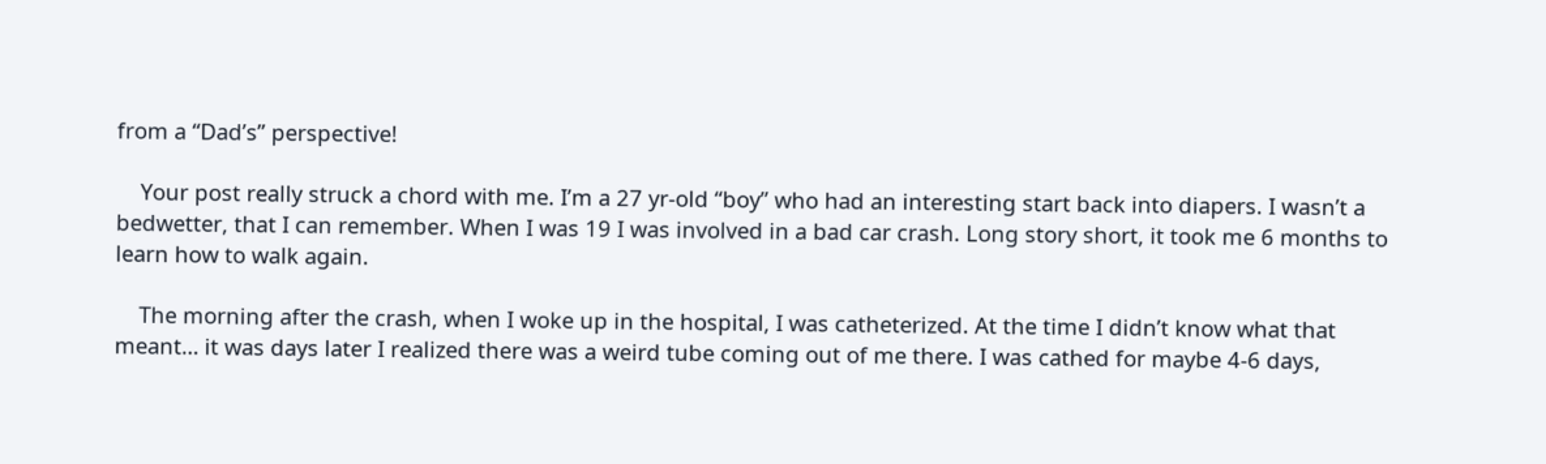from a “Dad’s” perspective!

    Your post really struck a chord with me. I’m a 27 yr-old “boy” who had an interesting start back into diapers. I wasn’t a bedwetter, that I can remember. When I was 19 I was involved in a bad car crash. Long story short, it took me 6 months to learn how to walk again.

    The morning after the crash, when I woke up in the hospital, I was catheterized. At the time I didn’t know what that meant… it was days later I realized there was a weird tube coming out of me there. I was cathed for maybe 4-6 days,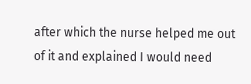after which the nurse helped me out of it and explained I would need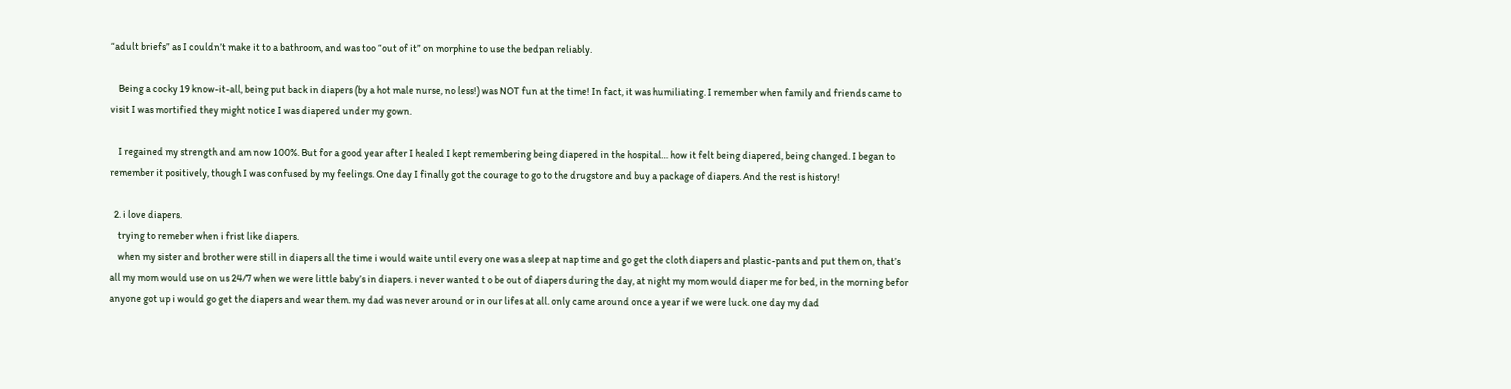“adult briefs” as I couldn’t make it to a bathroom, and was too “out of it” on morphine to use the bedpan reliably.

    Being a cocky 19 know-it-all, being put back in diapers (by a hot male nurse, no less!) was NOT fun at the time! In fact, it was humiliating. I remember when family and friends came to visit I was mortified they might notice I was diapered under my gown.

    I regained my strength and am now 100%. But for a good year after I healed I kept remembering being diapered in the hospital… how it felt being diapered, being changed. I began to remember it positively, though I was confused by my feelings. One day I finally got the courage to go to the drugstore and buy a package of diapers. And the rest is history!

  2. i love diapers.
    trying to remeber when i frist like diapers.
    when my sister and brother were still in diapers all the time i would waite until every one was a sleep at nap time and go get the cloth diapers and plastic-pants and put them on, that’s all my mom would use on us 24/7 when we were little baby’s in diapers. i never wanted t o be out of diapers during the day, at night my mom would diaper me for bed, in the morning befor anyone got up i would go get the diapers and wear them. my dad was never around or in our lifes at all. only came around once a year if we were luck. one day my dad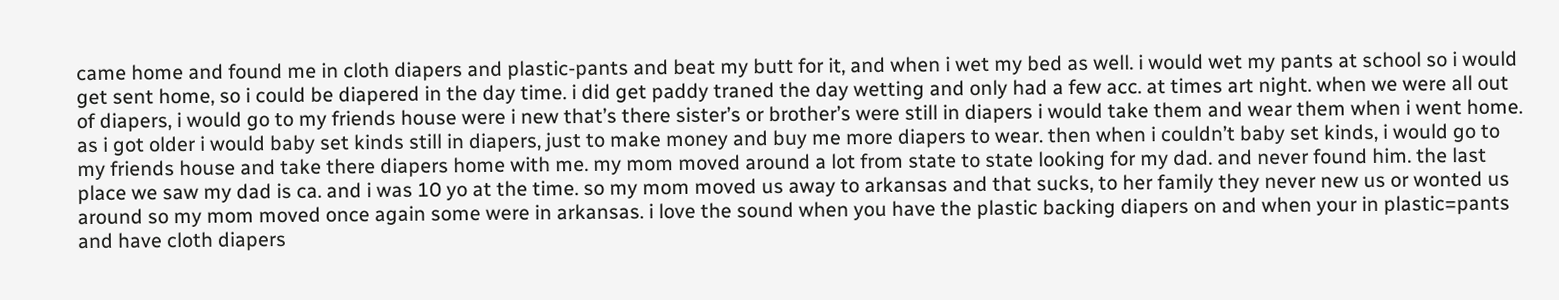came home and found me in cloth diapers and plastic-pants and beat my butt for it, and when i wet my bed as well. i would wet my pants at school so i would get sent home, so i could be diapered in the day time. i did get paddy traned the day wetting and only had a few acc. at times art night. when we were all out of diapers, i would go to my friends house were i new that’s there sister’s or brother’s were still in diapers i would take them and wear them when i went home. as i got older i would baby set kinds still in diapers, just to make money and buy me more diapers to wear. then when i couldn’t baby set kinds, i would go to my friends house and take there diapers home with me. my mom moved around a lot from state to state looking for my dad. and never found him. the last place we saw my dad is ca. and i was 10 yo at the time. so my mom moved us away to arkansas and that sucks, to her family they never new us or wonted us around so my mom moved once again some were in arkansas. i love the sound when you have the plastic backing diapers on and when your in plastic=pants and have cloth diapers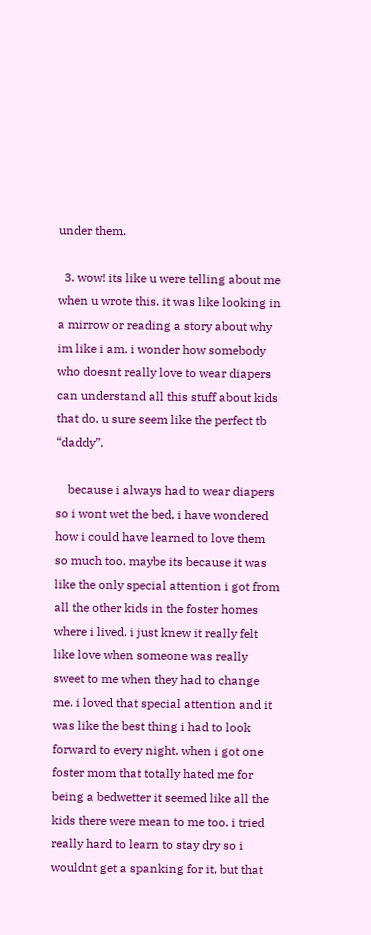under them.

  3. wow! its like u were telling about me when u wrote this. it was like looking in a mirrow or reading a story about why im like i am. i wonder how somebody who doesnt really love to wear diapers can understand all this stuff about kids that do. u sure seem like the perfect tb “daddy”.

    because i always had to wear diapers so i wont wet the bed, i have wondered how i could have learned to love them so much too. maybe its because it was like the only special attention i got from all the other kids in the foster homes where i lived. i just knew it really felt like love when someone was really sweet to me when they had to change me. i loved that special attention and it was like the best thing i had to look forward to every night. when i got one foster mom that totally hated me for being a bedwetter it seemed like all the kids there were mean to me too. i tried really hard to learn to stay dry so i wouldnt get a spanking for it, but that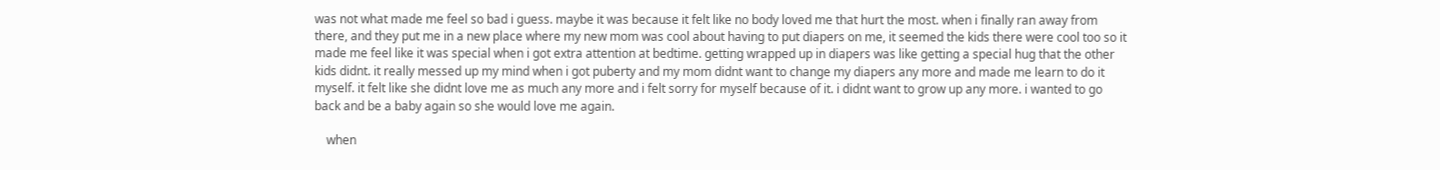was not what made me feel so bad i guess. maybe it was because it felt like no body loved me that hurt the most. when i finally ran away from there, and they put me in a new place where my new mom was cool about having to put diapers on me, it seemed the kids there were cool too so it made me feel like it was special when i got extra attention at bedtime. getting wrapped up in diapers was like getting a special hug that the other kids didnt. it really messed up my mind when i got puberty and my mom didnt want to change my diapers any more and made me learn to do it myself. it felt like she didnt love me as much any more and i felt sorry for myself because of it. i didnt want to grow up any more. i wanted to go back and be a baby again so she would love me again.

    when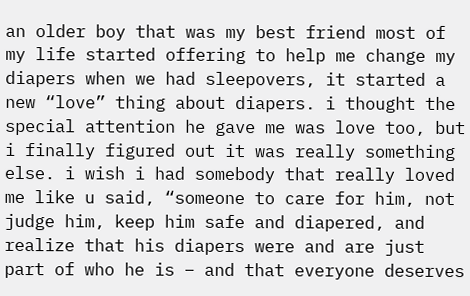an older boy that was my best friend most of my life started offering to help me change my diapers when we had sleepovers, it started a new “love” thing about diapers. i thought the special attention he gave me was love too, but i finally figured out it was really something else. i wish i had somebody that really loved me like u said, “someone to care for him, not judge him, keep him safe and diapered, and realize that his diapers were and are just part of who he is – and that everyone deserves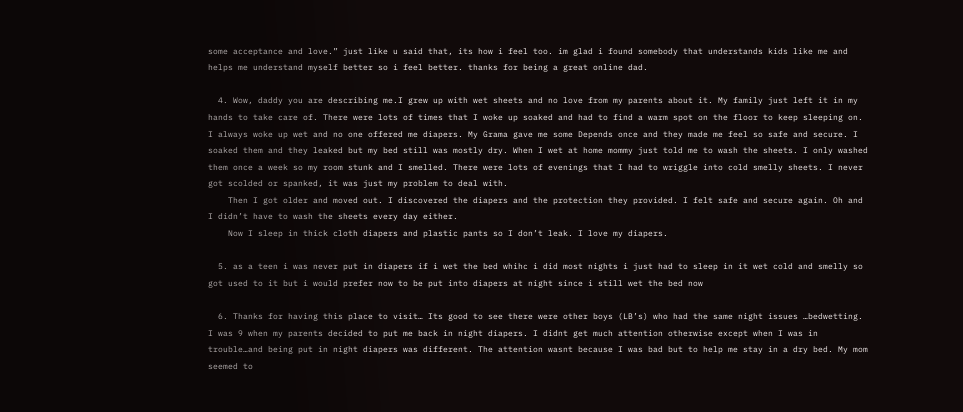some acceptance and love.” just like u said that, its how i feel too. im glad i found somebody that understands kids like me and helps me understand myself better so i feel better. thanks for being a great online dad.

  4. Wow, daddy you are describing me.I grew up with wet sheets and no love from my parents about it. My family just left it in my hands to take care of. There were lots of times that I woke up soaked and had to find a warm spot on the floor to keep sleeping on. I always woke up wet and no one offered me diapers. My Grama gave me some Depends once and they made me feel so safe and secure. I soaked them and they leaked but my bed still was mostly dry. When I wet at home mommy just told me to wash the sheets. I only washed them once a week so my room stunk and I smelled. There were lots of evenings that I had to wriggle into cold smelly sheets. I never got scolded or spanked, it was just my problem to deal with.
    Then I got older and moved out. I discovered the diapers and the protection they provided. I felt safe and secure again. Oh and I didn’t have to wash the sheets every day either.
    Now I sleep in thick cloth diapers and plastic pants so I don’t leak. I love my diapers.

  5. as a teen i was never put in diapers if i wet the bed whihc i did most nights i just had to sleep in it wet cold and smelly so got used to it but i would prefer now to be put into diapers at night since i still wet the bed now

  6. Thanks for having this place to visit… Its good to see there were other boys (LB’s) who had the same night issues …bedwetting. I was 9 when my parents decided to put me back in night diapers. I didnt get much attention otherwise except when I was in trouble…and being put in night diapers was different. The attention wasnt because I was bad but to help me stay in a dry bed. My mom seemed to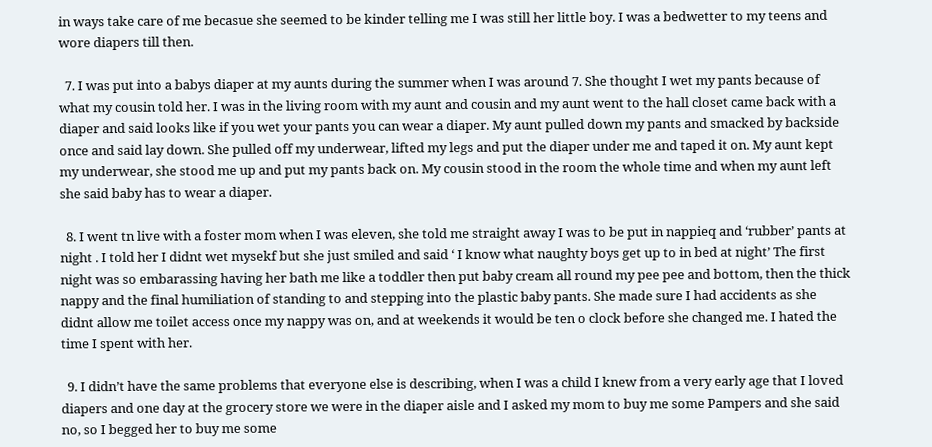in ways take care of me becasue she seemed to be kinder telling me I was still her little boy. I was a bedwetter to my teens and wore diapers till then.

  7. I was put into a babys diaper at my aunts during the summer when I was around 7. She thought I wet my pants because of what my cousin told her. I was in the living room with my aunt and cousin and my aunt went to the hall closet came back with a diaper and said looks like if you wet your pants you can wear a diaper. My aunt pulled down my pants and smacked by backside once and said lay down. She pulled off my underwear, lifted my legs and put the diaper under me and taped it on. My aunt kept my underwear, she stood me up and put my pants back on. My cousin stood in the room the whole time and when my aunt left she said baby has to wear a diaper.

  8. I went tn live with a foster mom when I was eleven, she told me straight away I was to be put in nappieq and ‘rubber’ pants at night . I told her I didnt wet mysekf but she just smiled and said ‘ I know what naughty boys get up to in bed at night’ The first night was so embarassing having her bath me like a toddler then put baby cream all round my pee pee and bottom, then the thick nappy and the final humiliation of standing to and stepping into the plastic baby pants. She made sure I had accidents as she didnt allow me toilet access once my nappy was on, and at weekends it would be ten o clock before she changed me. I hated the time I spent with her.

  9. I didn’t have the same problems that everyone else is describing, when I was a child I knew from a very early age that I loved diapers and one day at the grocery store we were in the diaper aisle and I asked my mom to buy me some Pampers and she said no, so I begged her to buy me some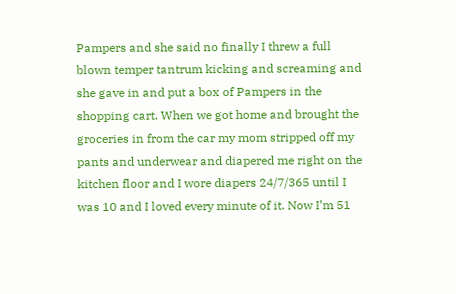Pampers and she said no finally I threw a full blown temper tantrum kicking and screaming and she gave in and put a box of Pampers in the shopping cart. When we got home and brought the groceries in from the car my mom stripped off my pants and underwear and diapered me right on the kitchen floor and I wore diapers 24/7/365 until I was 10 and I loved every minute of it. Now I’m 51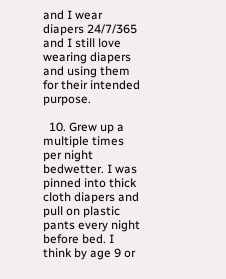and I wear diapers 24/7/365 and I still love wearing diapers and using them for their intended purpose.

  10. Grew up a multiple times per night bedwetter. I was pinned into thick cloth diapers and pull on plastic pants every night before bed. I think by age 9 or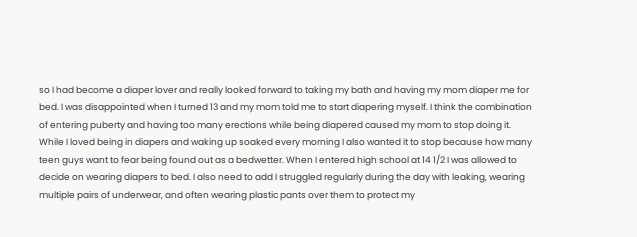so I had become a diaper lover and really looked forward to taking my bath and having my mom diaper me for bed. I was disappointed when I turned 13 and my mom told me to start diapering myself. I think the combination of entering puberty and having too many erections while being diapered caused my mom to stop doing it. While I loved being in diapers and waking up soaked every morning I also wanted it to stop because how many teen guys want to fear being found out as a bedwetter. When I entered high school at 14 1/2 I was allowed to decide on wearing diapers to bed. I also need to add I struggled regularly during the day with leaking, wearing multiple pairs of underwear, and often wearing plastic pants over them to protect my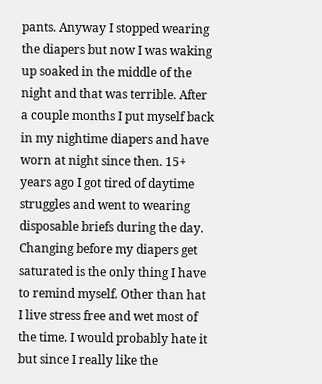pants. Anyway I stopped wearing the diapers but now I was waking up soaked in the middle of the night and that was terrible. After a couple months I put myself back in my nightime diapers and have worn at night since then. 15+ years ago I got tired of daytime struggles and went to wearing disposable briefs during the day. Changing before my diapers get saturated is the only thing I have to remind myself. Other than hat I live stress free and wet most of the time. I would probably hate it but since I really like the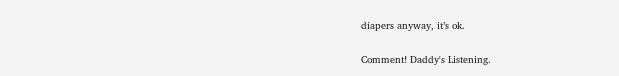diapers anyway, it’s ok.

Comment! Daddy's Listening.